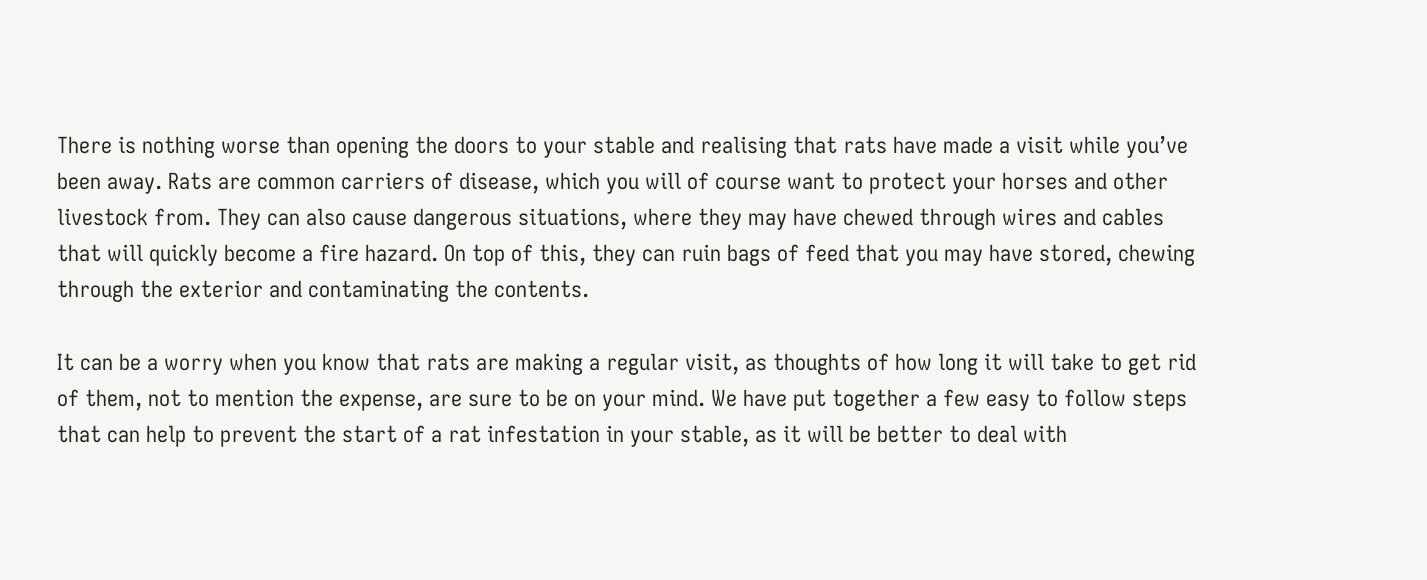There is nothing worse than opening the doors to your stable and realising that rats have made a visit while you’ve been away. Rats are common carriers of disease, which you will of course want to protect your horses and other livestock from. They can also cause dangerous situations, where they may have chewed through wires and cables that will quickly become a fire hazard. On top of this, they can ruin bags of feed that you may have stored, chewing through the exterior and contaminating the contents.

It can be a worry when you know that rats are making a regular visit, as thoughts of how long it will take to get rid of them, not to mention the expense, are sure to be on your mind. We have put together a few easy to follow steps that can help to prevent the start of a rat infestation in your stable, as it will be better to deal with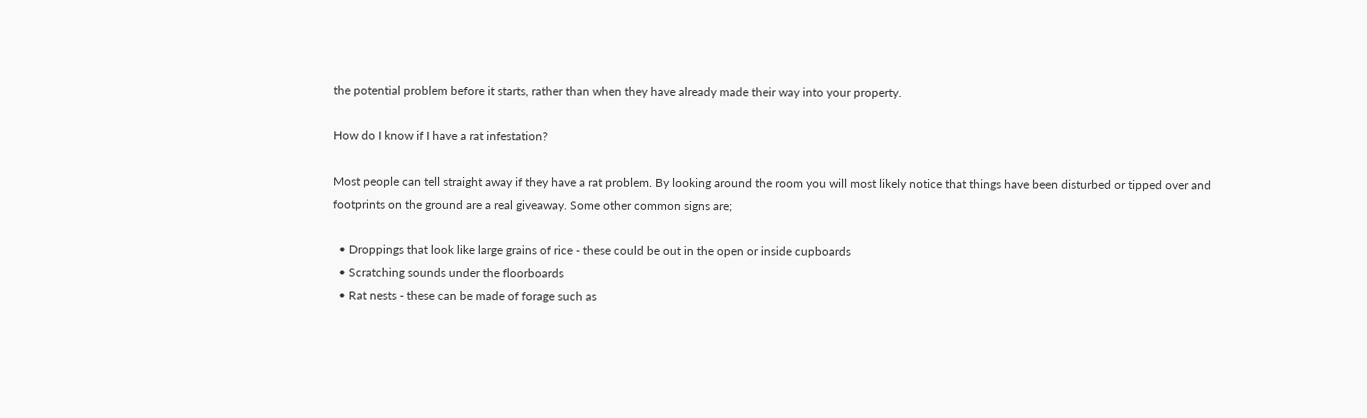the potential problem before it starts, rather than when they have already made their way into your property.

How do I know if I have a rat infestation?

Most people can tell straight away if they have a rat problem. By looking around the room you will most likely notice that things have been disturbed or tipped over and footprints on the ground are a real giveaway. Some other common signs are;

  • Droppings that look like large grains of rice - these could be out in the open or inside cupboards
  • Scratching sounds under the floorboards
  • Rat nests - these can be made of forage such as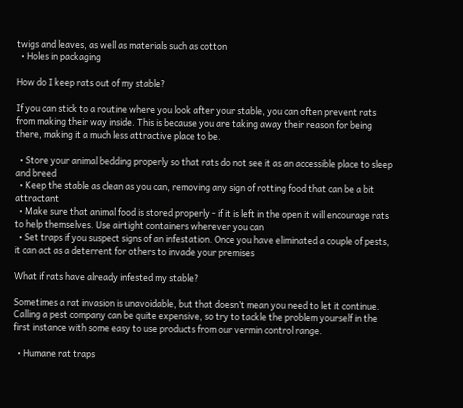twigs and leaves, as well as materials such as cotton
  • Holes in packaging

How do I keep rats out of my stable?

If you can stick to a routine where you look after your stable, you can often prevent rats from making their way inside. This is because you are taking away their reason for being there, making it a much less attractive place to be.

  • Store your animal bedding properly so that rats do not see it as an accessible place to sleep and breed
  • Keep the stable as clean as you can, removing any sign of rotting food that can be a bit attractant
  • Make sure that animal food is stored properly - if it is left in the open it will encourage rats to help themselves. Use airtight containers wherever you can
  • Set traps if you suspect signs of an infestation. Once you have eliminated a couple of pests, it can act as a deterrent for others to invade your premises

What if rats have already infested my stable?

Sometimes a rat invasion is unavoidable, but that doesn’t mean you need to let it continue. Calling a pest company can be quite expensive, so try to tackle the problem yourself in the first instance with some easy to use products from our vermin control range.

  • Humane rat traps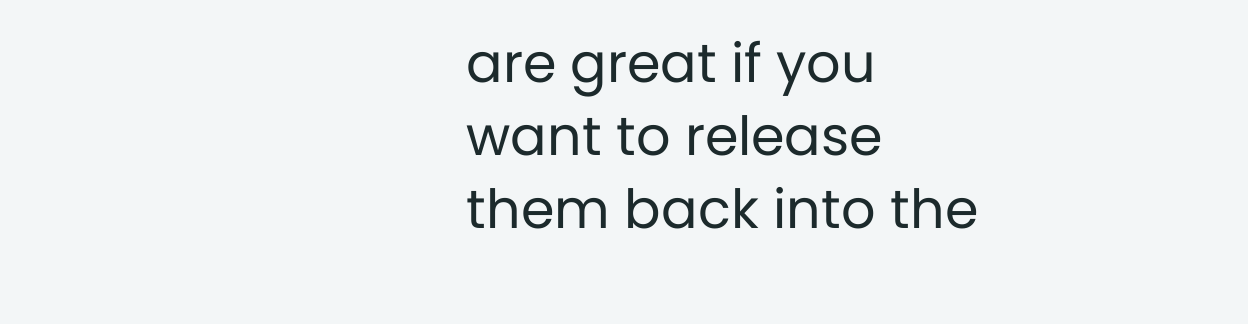are great if you want to release them back into the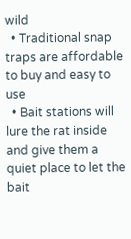wild
  • Traditional snap traps are affordable to buy and easy to use
  • Bait stations will lure the rat inside and give them a quiet place to let the bait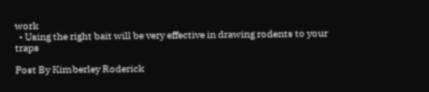work
  • Using the right bait will be very effective in drawing rodents to your traps

Post By Kimberley Roderick